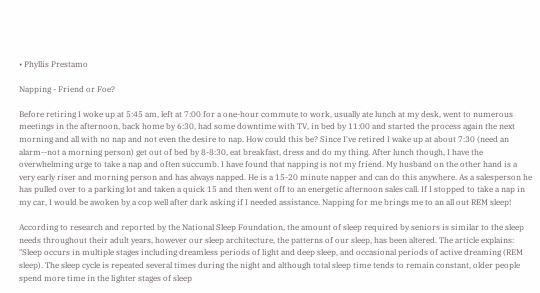• Phyllis Prestamo

Napping - Friend or Foe?

Before retiring I woke up at 5:45 am, left at 7:00 for a one-hour commute to work, usually ate lunch at my desk, went to numerous meetings in the afternoon, back home by 6:30, had some downtime with TV, in bed by 11:00 and started the process again the next morning and all with no nap and not even the desire to nap. How could this be? Since I've retired I wake up at about 7:30 (need an alarm--not a morning person) get out of bed by 8-8:30, eat breakfast, dress and do my thing. After lunch though, I have the overwhelming urge to take a nap and often succumb. I have found that napping is not my friend. My husband on the other hand is a very early riser and morning person and has always napped. He is a 15-20 minute napper and can do this anywhere. As a salesperson he has pulled over to a parking lot and taken a quick 15 and then went off to an energetic afternoon sales call. If I stopped to take a nap in my car, I would be awoken by a cop well after dark asking if I needed assistance. Napping for me brings me to an all out REM sleep!

According to research and reported by the National Sleep Foundation, the amount of sleep required by seniors is similar to the sleep needs throughout their adult years, however our sleep architecture, the patterns of our sleep, has been altered. The article explains: "Sleep occurs in multiple stages including dreamless periods of light and deep sleep, and occasional periods of active dreaming (REM sleep). The sleep cycle is repeated several times during the night and although total sleep time tends to remain constant, older people spend more time in the lighter stages of sleep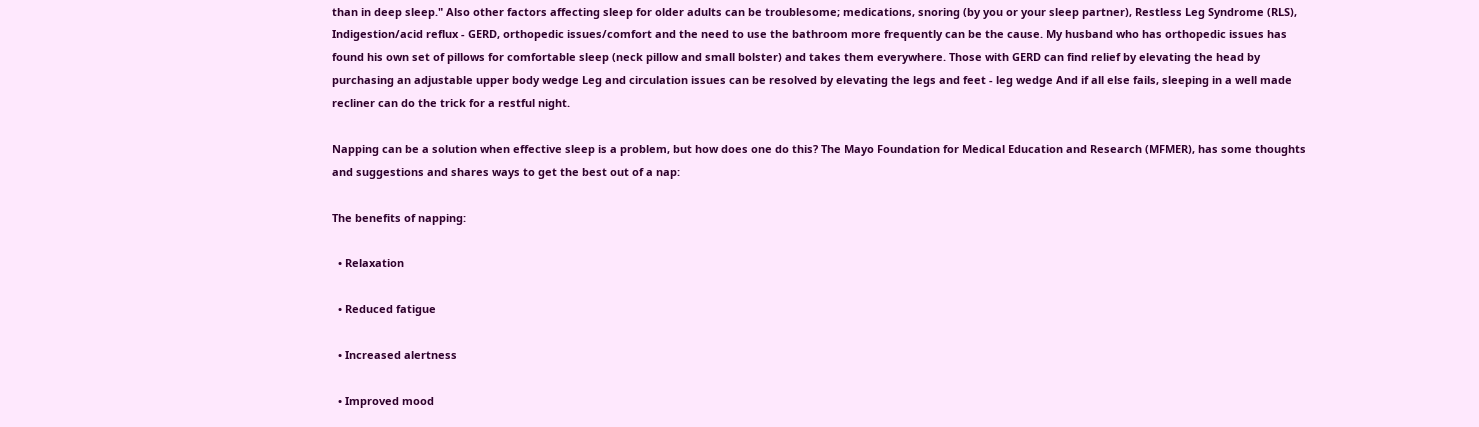than in deep sleep." Also other factors affecting sleep for older adults can be troublesome; medications, snoring (by you or your sleep partner), Restless Leg Syndrome (RLS), Indigestion/acid reflux - GERD, orthopedic issues/comfort and the need to use the bathroom more frequently can be the cause. My husband who has orthopedic issues has found his own set of pillows for comfortable sleep (neck pillow and small bolster) and takes them everywhere. Those with GERD can find relief by elevating the head by purchasing an adjustable upper body wedge Leg and circulation issues can be resolved by elevating the legs and feet - leg wedge And if all else fails, sleeping in a well made recliner can do the trick for a restful night.

Napping can be a solution when effective sleep is a problem, but how does one do this? The Mayo Foundation for Medical Education and Research (MFMER), has some thoughts and suggestions and shares ways to get the best out of a nap:

The benefits of napping:

  • Relaxation

  • Reduced fatigue

  • Increased alertness

  • Improved mood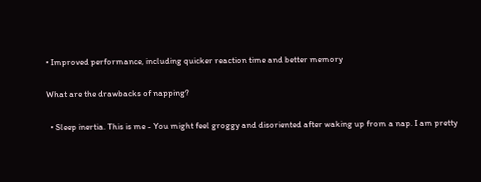• Improved performance, including quicker reaction time and better memory

What are the drawbacks of napping?

  • Sleep inertia. This is me - You might feel groggy and disoriented after waking up from a nap. I am pretty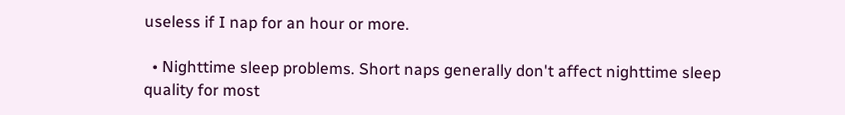useless if I nap for an hour or more.

  • Nighttime sleep problems. Short naps generally don't affect nighttime sleep quality for most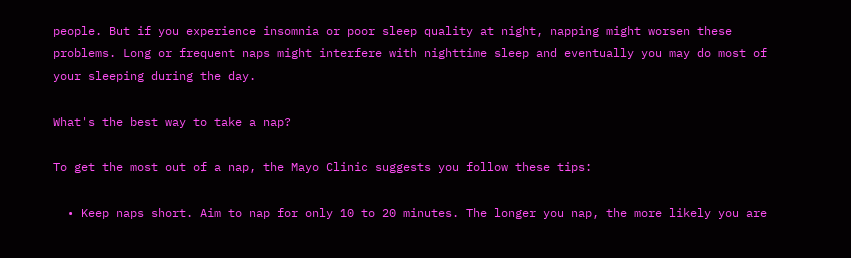people. But if you experience insomnia or poor sleep quality at night, napping might worsen these problems. Long or frequent naps might interfere with nighttime sleep and eventually you may do most of your sleeping during the day.

What's the best way to take a nap?

To get the most out of a nap, the Mayo Clinic suggests you follow these tips:

  • Keep naps short. Aim to nap for only 10 to 20 minutes. The longer you nap, the more likely you are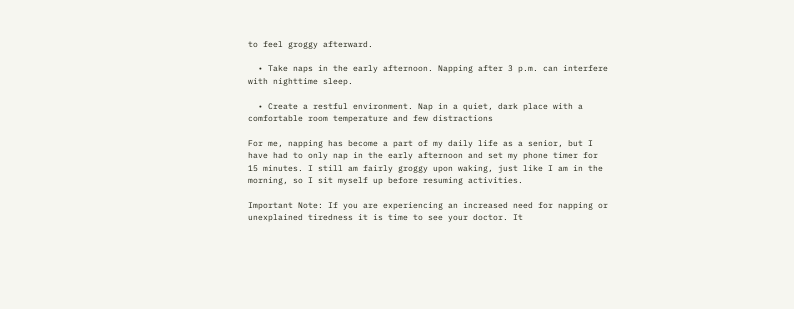to feel groggy afterward.

  • Take naps in the early afternoon. Napping after 3 p.m. can interfere with nighttime sleep.

  • Create a restful environment. Nap in a quiet, dark place with a comfortable room temperature and few distractions

For me, napping has become a part of my daily life as a senior, but I have had to only nap in the early afternoon and set my phone timer for 15 minutes. I still am fairly groggy upon waking, just like I am in the morning, so I sit myself up before resuming activities.

Important Note: If you are experiencing an increased need for napping or unexplained tiredness it is time to see your doctor. It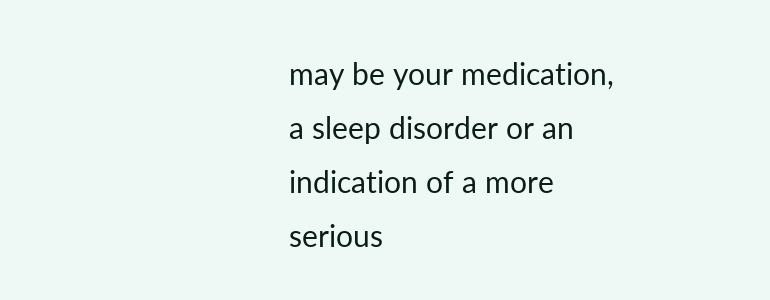may be your medication, a sleep disorder or an indication of a more serious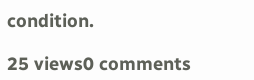condition.

25 views0 comments